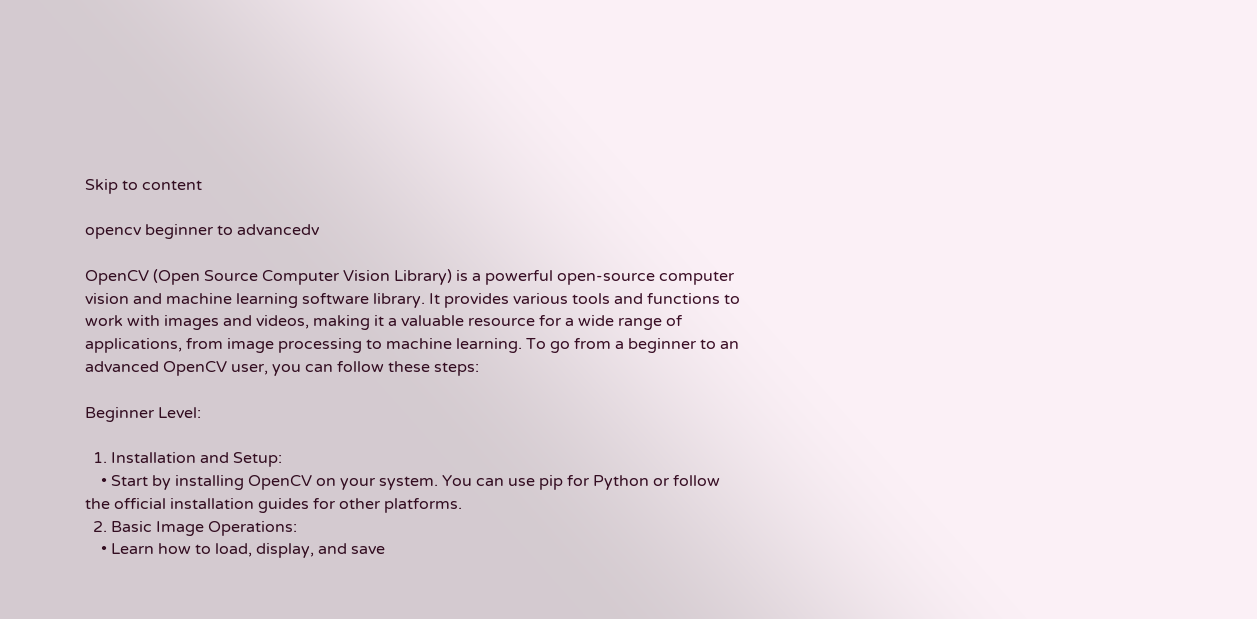Skip to content

opencv beginner to advancedv

OpenCV (Open Source Computer Vision Library) is a powerful open-source computer vision and machine learning software library. It provides various tools and functions to work with images and videos, making it a valuable resource for a wide range of applications, from image processing to machine learning. To go from a beginner to an advanced OpenCV user, you can follow these steps:

Beginner Level:

  1. Installation and Setup:
    • Start by installing OpenCV on your system. You can use pip for Python or follow the official installation guides for other platforms.
  2. Basic Image Operations:
    • Learn how to load, display, and save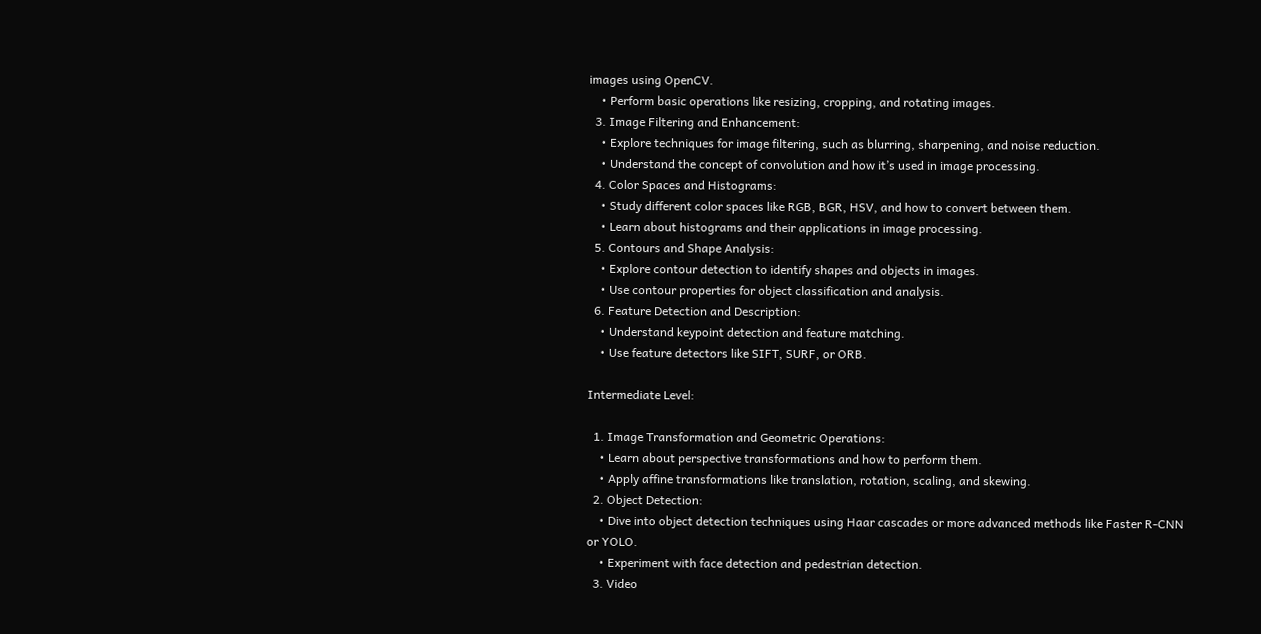images using OpenCV.
    • Perform basic operations like resizing, cropping, and rotating images.
  3. Image Filtering and Enhancement:
    • Explore techniques for image filtering, such as blurring, sharpening, and noise reduction.
    • Understand the concept of convolution and how it’s used in image processing.
  4. Color Spaces and Histograms:
    • Study different color spaces like RGB, BGR, HSV, and how to convert between them.
    • Learn about histograms and their applications in image processing.
  5. Contours and Shape Analysis:
    • Explore contour detection to identify shapes and objects in images.
    • Use contour properties for object classification and analysis.
  6. Feature Detection and Description:
    • Understand keypoint detection and feature matching.
    • Use feature detectors like SIFT, SURF, or ORB.

Intermediate Level:

  1. Image Transformation and Geometric Operations:
    • Learn about perspective transformations and how to perform them.
    • Apply affine transformations like translation, rotation, scaling, and skewing.
  2. Object Detection:
    • Dive into object detection techniques using Haar cascades or more advanced methods like Faster R-CNN or YOLO.
    • Experiment with face detection and pedestrian detection.
  3. Video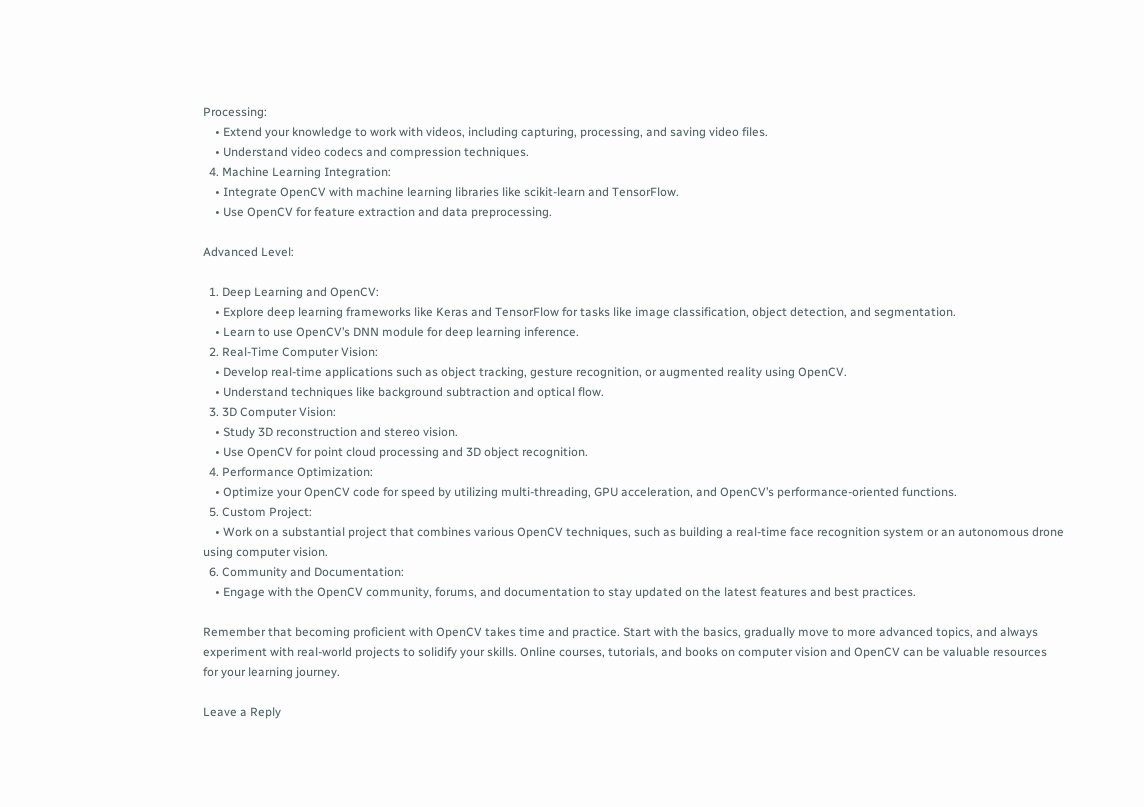Processing:
    • Extend your knowledge to work with videos, including capturing, processing, and saving video files.
    • Understand video codecs and compression techniques.
  4. Machine Learning Integration:
    • Integrate OpenCV with machine learning libraries like scikit-learn and TensorFlow.
    • Use OpenCV for feature extraction and data preprocessing.

Advanced Level:

  1. Deep Learning and OpenCV:
    • Explore deep learning frameworks like Keras and TensorFlow for tasks like image classification, object detection, and segmentation.
    • Learn to use OpenCV’s DNN module for deep learning inference.
  2. Real-Time Computer Vision:
    • Develop real-time applications such as object tracking, gesture recognition, or augmented reality using OpenCV.
    • Understand techniques like background subtraction and optical flow.
  3. 3D Computer Vision:
    • Study 3D reconstruction and stereo vision.
    • Use OpenCV for point cloud processing and 3D object recognition.
  4. Performance Optimization:
    • Optimize your OpenCV code for speed by utilizing multi-threading, GPU acceleration, and OpenCV’s performance-oriented functions.
  5. Custom Project:
    • Work on a substantial project that combines various OpenCV techniques, such as building a real-time face recognition system or an autonomous drone using computer vision.
  6. Community and Documentation:
    • Engage with the OpenCV community, forums, and documentation to stay updated on the latest features and best practices.

Remember that becoming proficient with OpenCV takes time and practice. Start with the basics, gradually move to more advanced topics, and always experiment with real-world projects to solidify your skills. Online courses, tutorials, and books on computer vision and OpenCV can be valuable resources for your learning journey.

Leave a Reply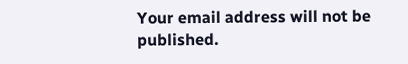Your email address will not be published.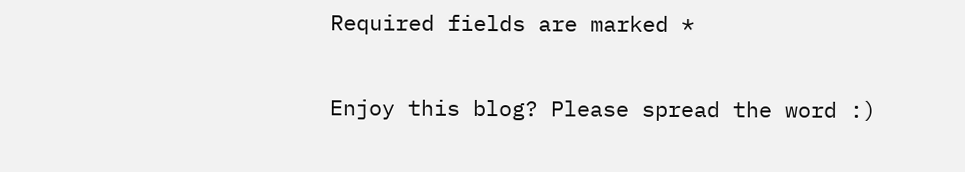Required fields are marked *


Enjoy this blog? Please spread the word :)